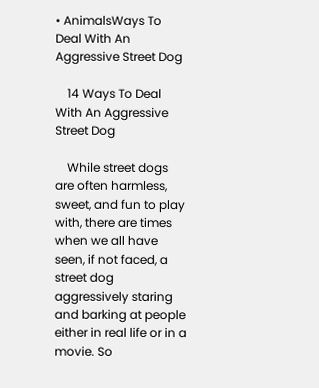• AnimalsWays To Deal With An Aggressive Street Dog

    14 Ways To Deal With An Aggressive Street Dog

    While street dogs are often harmless, sweet, and fun to play with, there are times when we all have seen, if not faced, a street dog aggressively staring and barking at people either in real life or in a movie. So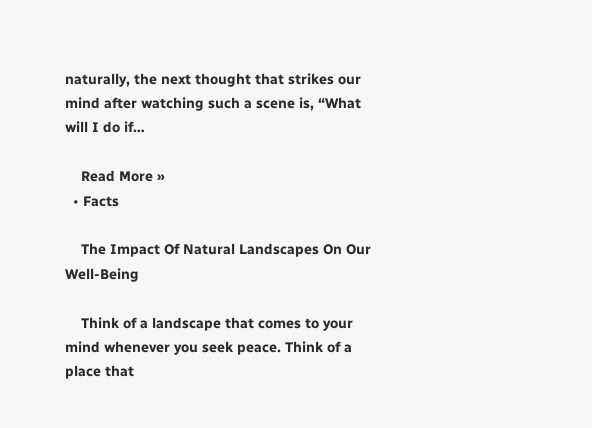naturally, the next thought that strikes our mind after watching such a scene is, “What will I do if…

    Read More »
  • Facts

    The Impact Of Natural Landscapes On Our Well-Being

    Think of a landscape that comes to your mind whenever you seek peace. Think of a place that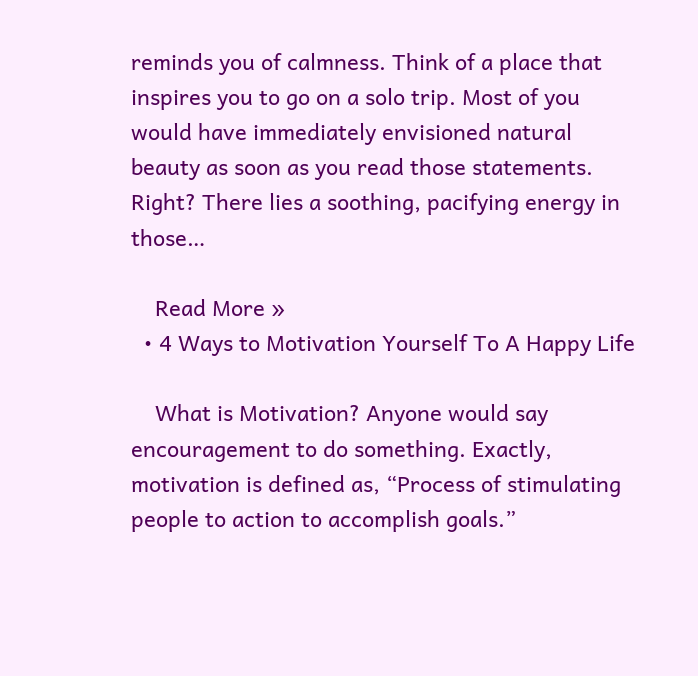reminds you of calmness. Think of a place that inspires you to go on a solo trip. Most of you would have immediately envisioned natural beauty as soon as you read those statements. Right? There lies a soothing, pacifying energy in those…

    Read More »
  • 4 Ways to Motivation Yourself To A Happy Life

    What is Motivation? Anyone would say encouragement to do something. Exactly, motivation is defined as, “Process of stimulating people to action to accomplish goals.”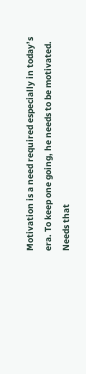Motivation is a need required especially in today’s era. To keep one going, he needs to be motivated. Needs that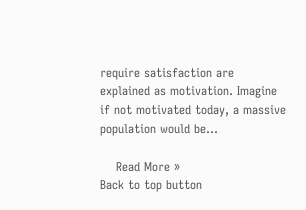require satisfaction are explained as motivation. Imagine if not motivated today, a massive population would be…

    Read More »
Back to top button